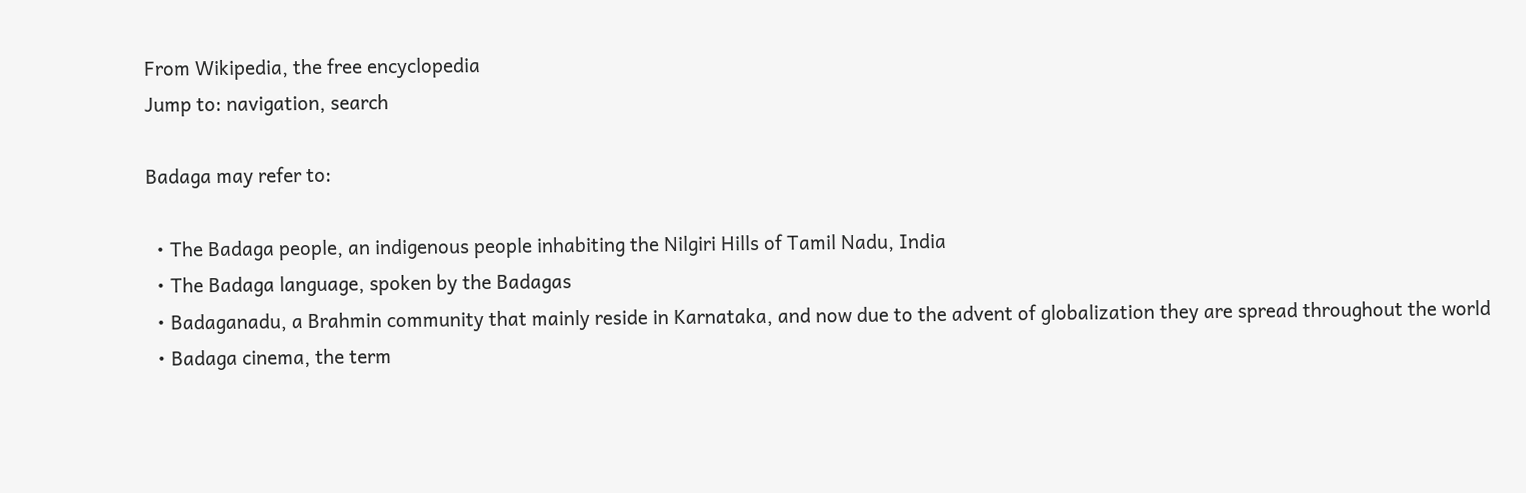From Wikipedia, the free encyclopedia
Jump to: navigation, search

Badaga may refer to:

  • The Badaga people, an indigenous people inhabiting the Nilgiri Hills of Tamil Nadu, India
  • The Badaga language, spoken by the Badagas
  • Badaganadu, a Brahmin community that mainly reside in Karnataka, and now due to the advent of globalization they are spread throughout the world
  • Badaga cinema, the term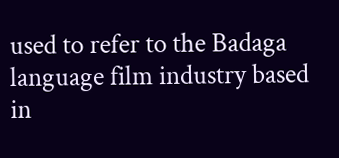used to refer to the Badaga language film industry based in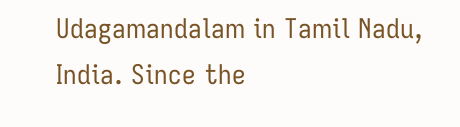Udagamandalam in Tamil Nadu, India. Since the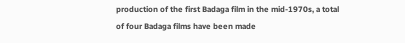production of the first Badaga film in the mid-1970s, a total of four Badaga films have been made